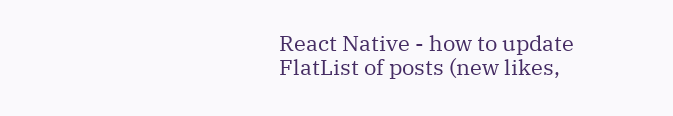React Native - how to update FlatList of posts (new likes,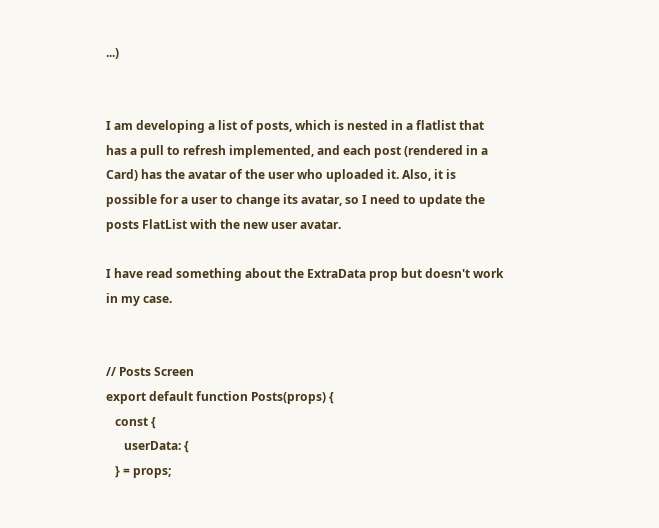...)


I am developing a list of posts, which is nested in a flatlist that has a pull to refresh implemented, and each post (rendered in a Card) has the avatar of the user who uploaded it. Also, it is possible for a user to change its avatar, so I need to update the posts FlatList with the new user avatar.

I have read something about the ExtraData prop but doesn't work in my case.


// Posts Screen
export default function Posts(props) {
   const {
      userData: {
   } = props;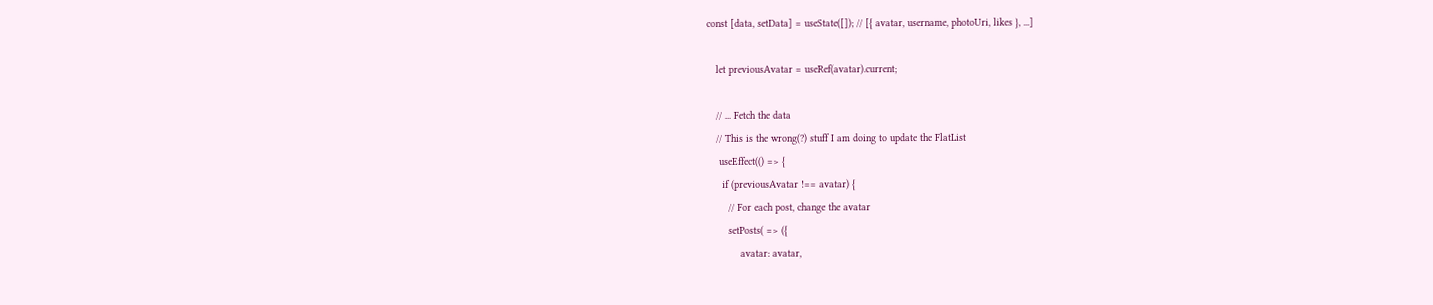const [data, setData] = useState([]); // [{ avatar, username, photoUri, likes }, ...]

   let previousAvatar = useRef(avatar).current;

   // ... Fetch the data
   // This is the wrong(?) stuff I am doing to update the FlatList
    useEffect(() => {
     if (previousAvatar !== avatar) {
       // For each post, change the avatar
       setPosts( => ({
           avatar: avatar,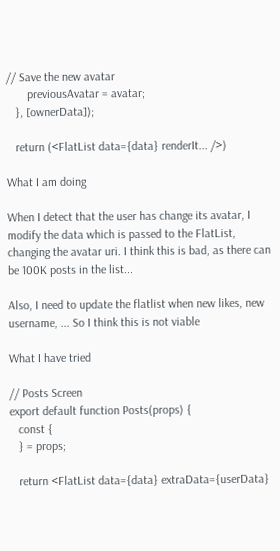// Save the new avatar
       previousAvatar = avatar;
   }, [ownerData]);

   return (<FlatList data={data} renderIt... />)

What I am doing

When I detect that the user has change its avatar, I modify the data which is passed to the FlatList, changing the avatar uri. I think this is bad, as there can be 100K posts in the list...

Also, I need to update the flatlist when new likes, new username, ... So I think this is not viable

What I have tried

// Posts Screen
export default function Posts(props) {
   const {
   } = props;

   return <FlatList data={data} extraData={userData}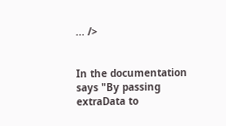... />


In the documentation says "By passing extraData to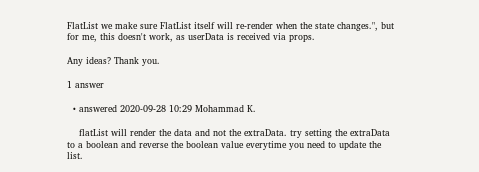FlatList we make sure FlatList itself will re-render when the state changes.", but for me, this doesn't work, as userData is received via props.

Any ideas? Thank you.

1 answer

  • answered 2020-09-28 10:29 Mohammad K.

    flatList will render the data and not the extraData. try setting the extraData to a boolean and reverse the boolean value everytime you need to update the list.